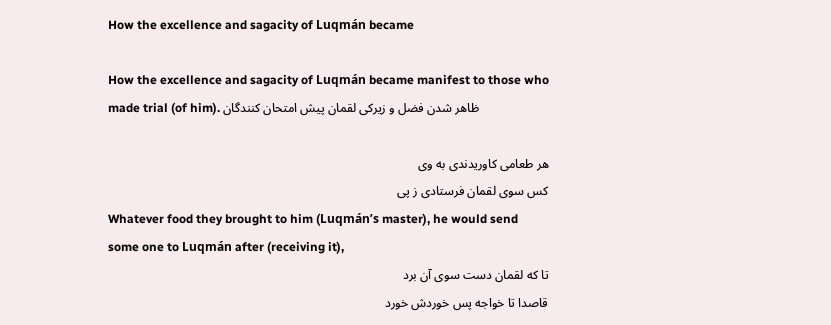How the excellence and sagacity of Luqmán became

How the excellence and sagacity of Luqmán became manifest to those who made trial (of him). ظاهر شدن فضل و زیرکی لقمان پیش امتحان کنندگان

هر طعامی کاوریدندی به وی
کس سوی لقمان فرستادی ز پی
Whatever food they brought to him (Luqmán’s master), he would send some one to Luqmán after (receiving it),
تا که لقمان دست سوی آن برد
قاصدا تا خواجه پس خوردش خورد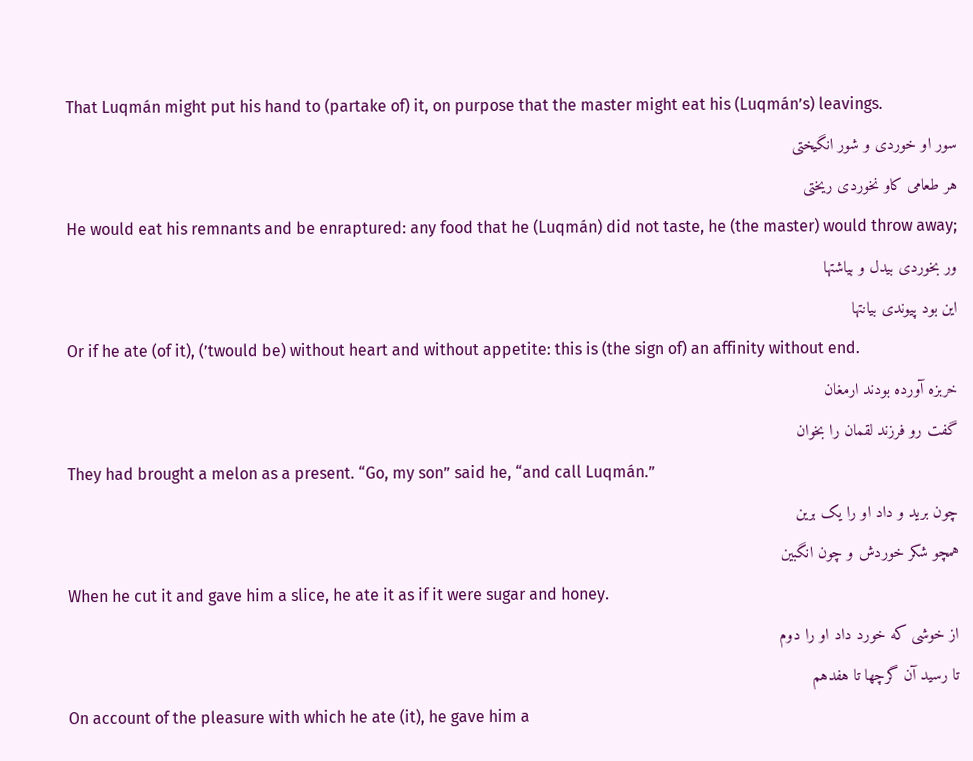That Luqmán might put his hand to (partake of) it, on purpose that the master might eat his (Luqmán’s) leavings.
سور او خوردی و شور انگیختی
هر طعامی کاو نخوردی ریختی
He would eat his remnants and be enraptured: any food that he (Luqmán) did not taste, he (the master) would throw away;
ور بخوردی بیدل و بیاشتها
این بود پیوندی بیانتها
Or if he ate (of it), (’twould be) without heart and without appetite: this is (the sign of) an affinity without end.
خربزه آورده بودند ارمغان
گفت رو فرزند لقمان را بخوان
They had brought a melon as a present. “Go, my son” said he, “and call Luqmán.”
چون برید و داد او را یک برین
همچو شکر خوردش و چون انگبین
When he cut it and gave him a slice, he ate it as if it were sugar and honey.
از خوشی که خورد داد او را دوم
تا رسید آن گرچها تا هفدهم
On account of the pleasure with which he ate (it), he gave him a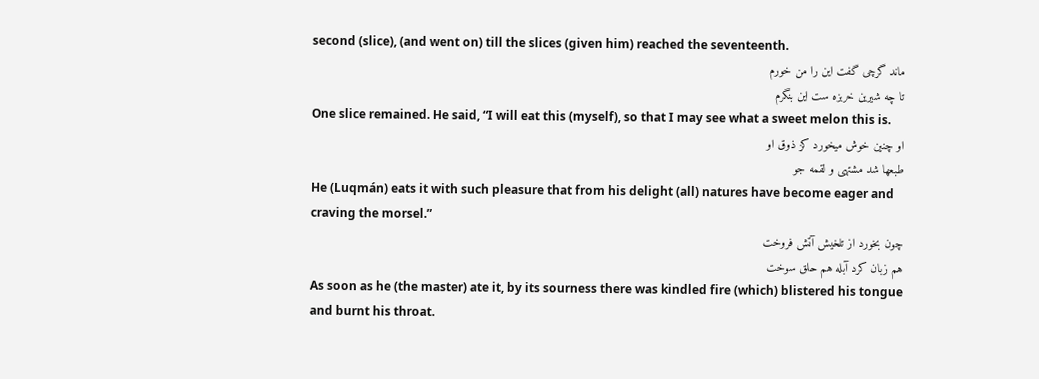second (slice), (and went on) till the slices (given him) reached the seventeenth.
ماند گرچی گفت این را من خورم
تا چه شیرین خربزه ست این بنگرم
One slice remained. He said, “I will eat this (myself), so that I may see what a sweet melon this is.
او چنین خوش میخورد کز ذوق او
طبعها شد مشتهی و لقمه جو
He (Luqmán) eats it with such pleasure that from his delight (all) natures have become eager and craving the morsel.”
چون بخورد از تلخیش آتش فروخت
هم زبان کرد آبله هم حلق سوخت
As soon as he (the master) ate it, by its sourness there was kindled fire (which) blistered his tongue and burnt his throat.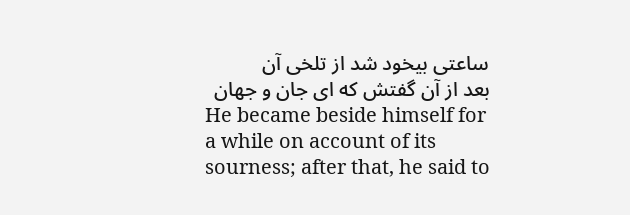ساعتی بیخود شد از تلخی آن
بعد از آن گفتش که ای جان و جهان
He became beside himself for a while on account of its sourness; after that, he said to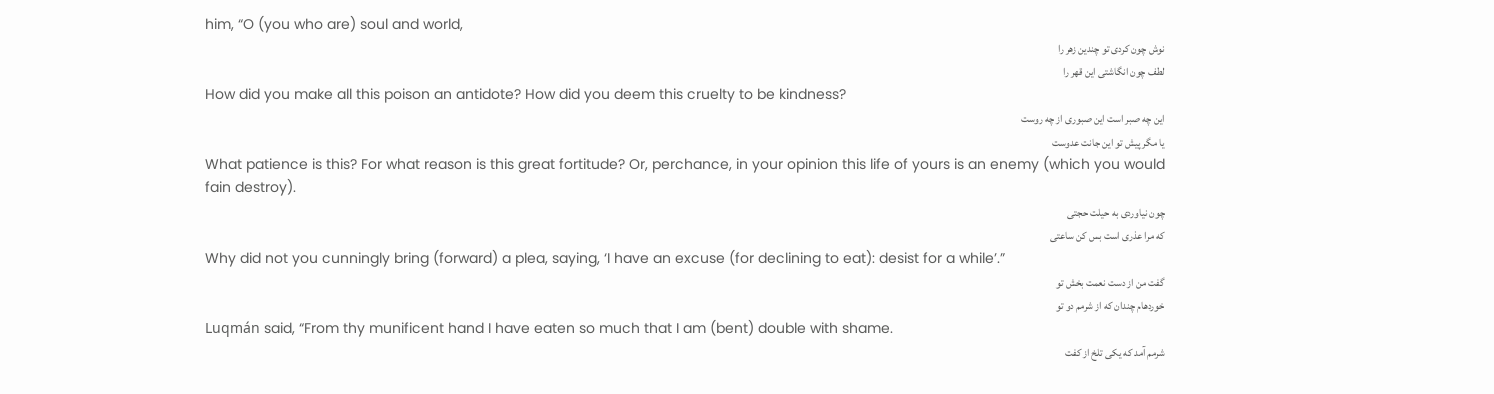him, “O (you who are) soul and world,
نوش چون کردی تو چندین زهر را
لطف چون انگاشتی این قهر را
How did you make all this poison an antidote? How did you deem this cruelty to be kindness?
این چه صبر است این صبوری از چه روست
یا مگر پیش تو این جانت عدوست
What patience is this? For what reason is this great fortitude? Or, perchance, in your opinion this life of yours is an enemy (which you would fain destroy).
چون نیاوردی به حیلت حجتی
که مرا عذری است بس کن ساعتی
Why did not you cunningly bring (forward) a plea, saying, ‘I have an excuse (for declining to eat): desist for a while’.”
گفت من از دست نعمت بخش تو
خوردهام چندان که از شرمم دو تو
Luqmán said, “From thy munificent hand I have eaten so much that I am (bent) double with shame.
شرمم آمد که یکی تلخ از کفت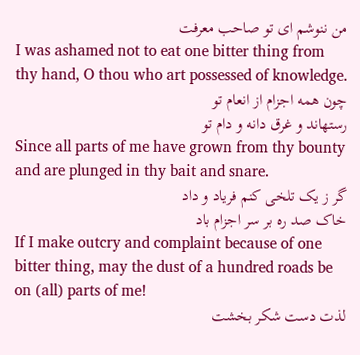من ننوشم ای تو صاحب معرفت
I was ashamed not to eat one bitter thing from thy hand, O thou who art possessed of knowledge.
چون همه اجزام از انعام تو
رستهاند و غرق دانه و دام تو
Since all parts of me have grown from thy bounty and are plunged in thy bait and snare.
گر ز یک تلخی کنم فریاد و داد
خاک صد ره بر سر اجزام باد
If I make outcry and complaint because of one bitter thing, may the dust of a hundred roads be on (all) parts of me!
لذت دست شکر بخشت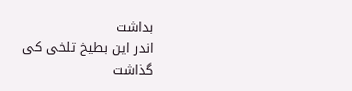بداشت
اندر این بطیخ تلخی کی گذاشت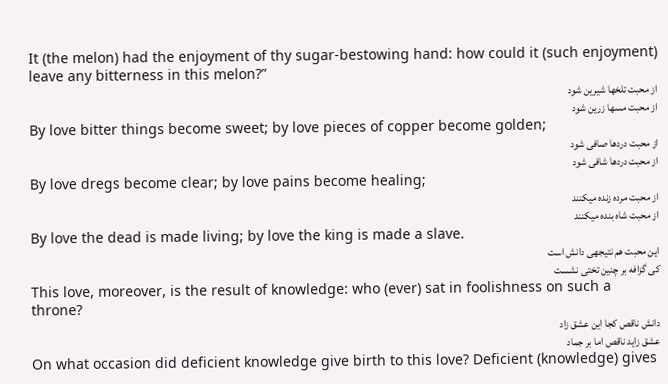It (the melon) had the enjoyment of thy sugar-bestowing hand: how could it (such enjoyment) leave any bitterness in this melon?”
از محبت تلخها شیرین شود
از محبت مسها زرین شود
By love bitter things become sweet; by love pieces of copper become golden;
از محبت دردها صافی شود
از محبت دردها شافی شود
By love dregs become clear; by love pains become healing;
از محبت مرده زنده میکنند
از محبت شاه بنده میکنند
By love the dead is made living; by love the king is made a slave.
این محبت هم نتیجهی دانش است
کی گزافه بر چنین تختی نشست
This love, moreover, is the result of knowledge: who (ever) sat in foolishness on such a throne?
دانش ناقص کجا این عشق زاد
عشق زاید ناقص اما بر جماد
On what occasion did deficient knowledge give birth to this love? Deficient (knowledge) gives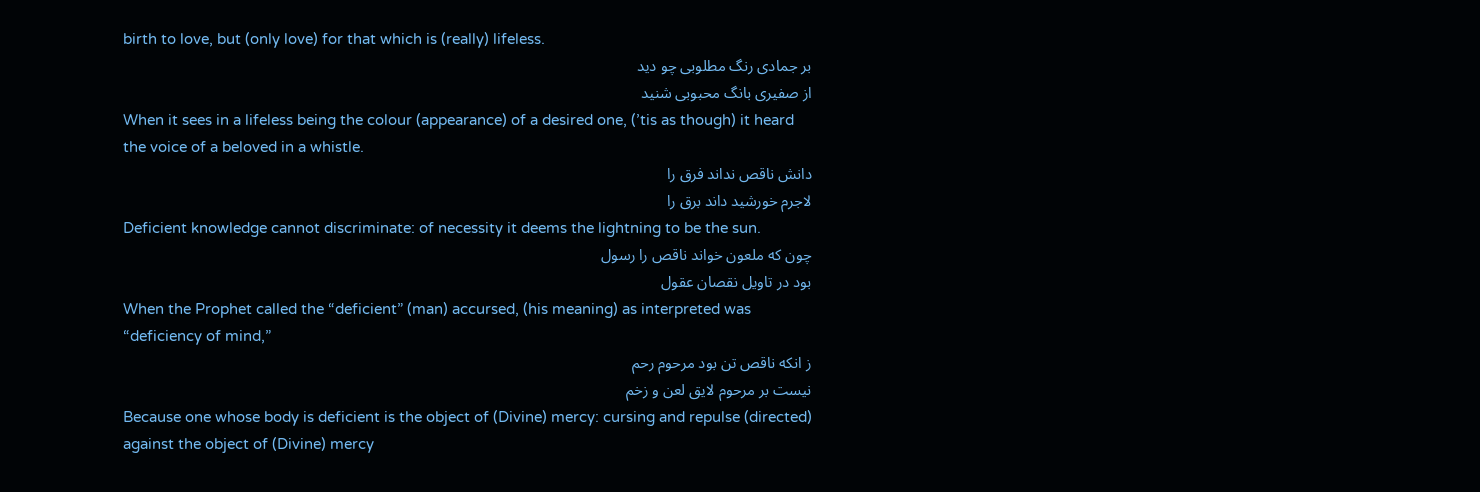birth to love, but (only love) for that which is (really) lifeless.
بر جمادی رنگ مطلوبی چو دید
از صفیری بانگ محبوبی شنید
When it sees in a lifeless being the colour (appearance) of a desired one, (’tis as though) it heard the voice of a beloved in a whistle.
دانش ناقص نداند فرق را
لاجرم خورشید داند برق را
Deficient knowledge cannot discriminate: of necessity it deems the lightning to be the sun.
چون که ملعون خواند ناقص را رسول
بود در تاویل نقصان عقول
When the Prophet called the “deficient” (man) accursed, (his meaning) as interpreted was “deficiency of mind,”
ز انکه ناقص تن بود مرحوم رحم
نیست بر مرحوم لایق لعن و زخم
Because one whose body is deficient is the object of (Divine) mercy: cursing and repulse (directed) against the object of (Divine) mercy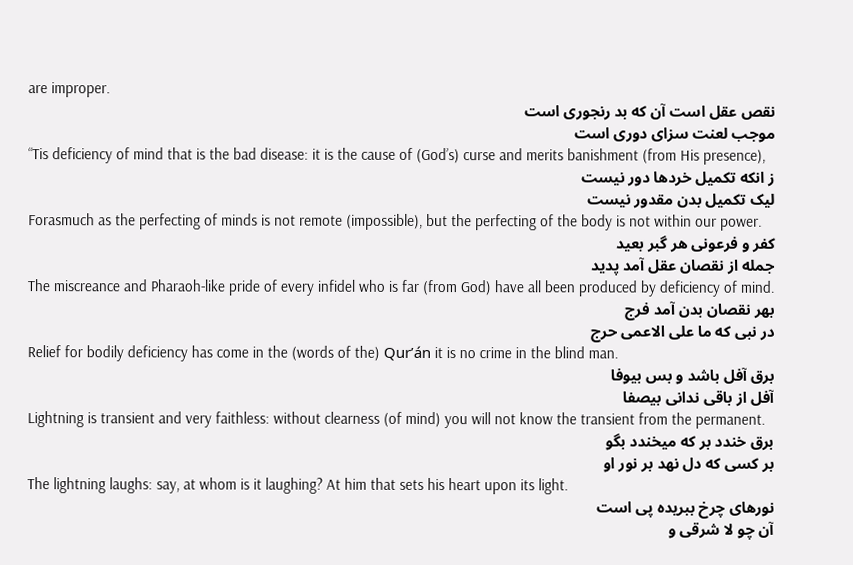are improper.
نقص عقل است آن که بد رنجوری است
موجب لعنت سزای دوری است
“Tis deficiency of mind that is the bad disease: it is the cause of (God’s) curse and merits banishment (from His presence),
ز انکه تکمیل خردها دور نیست
لیک تکمیل بدن مقدور نیست
Forasmuch as the perfecting of minds is not remote (impossible), but the perfecting of the body is not within our power.
کفر و فرعونی هر گبر بعید
جمله از نقصان عقل آمد پدید
The miscreance and Pharaoh-like pride of every infidel who is far (from God) have all been produced by deficiency of mind.
بهر نقصان بدن آمد فرج
در نبی که ما علی الاعمی حرج
Relief for bodily deficiency has come in the (words of the) Qur’án it is no crime in the blind man.
برق آفل باشد و بس بیوفا
آفل از باقی ندانی بیصفا
Lightning is transient and very faithless: without clearness (of mind) you will not know the transient from the permanent.
برق خندد بر که میخندد بگو
بر کسی که دل نهد بر نور او
The lightning laughs: say, at whom is it laughing? At him that sets his heart upon its light.
نورهای چرخ ببریده پی است
آن چو لا شرقی و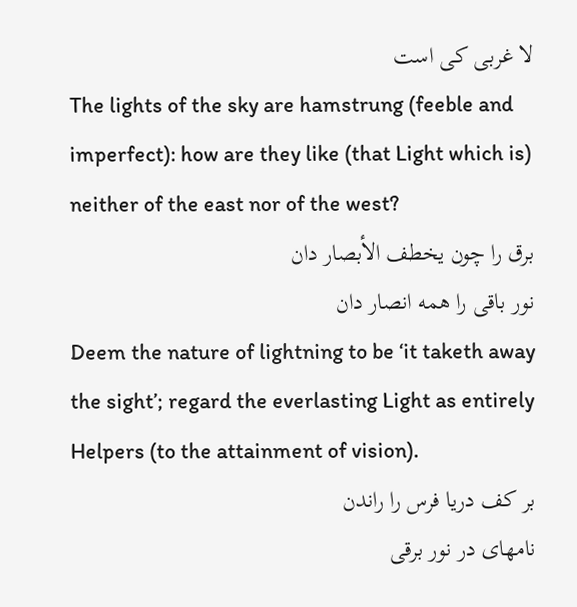لا غربی کی است
The lights of the sky are hamstrung (feeble and imperfect): how are they like (that Light which is) neither of the east nor of the west?
برق را چون یخطف الأبصار دان
نور باقی را همه انصار دان
Deem the nature of lightning to be ‘it taketh away the sight’; regard the everlasting Light as entirely Helpers (to the attainment of vision).
بر کف دریا فرس را راندن
نامهای در نور برقی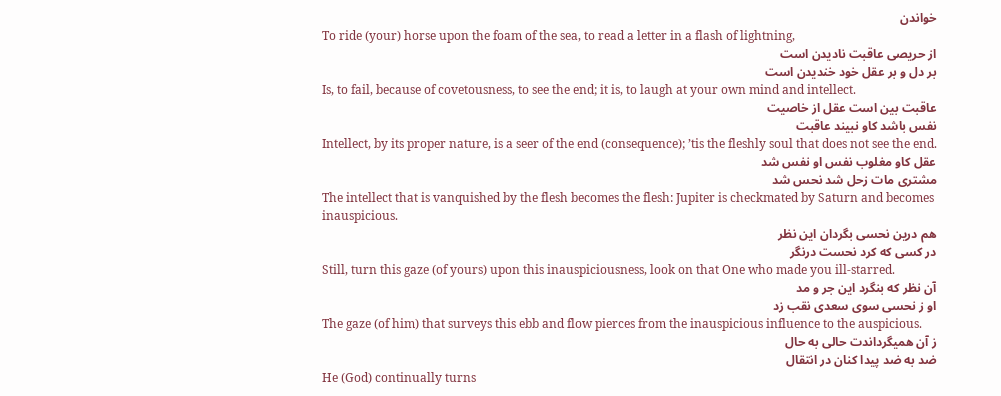خواندن
To ride (your) horse upon the foam of the sea, to read a letter in a flash of lightning,
از حریصی عاقبت نادیدن است
بر دل و بر عقل خود خندیدن است
Is, to fail, because of covetousness, to see the end; it is, to laugh at your own mind and intellect.
عاقبت بین است عقل از خاصیت
نفس باشد کاو نبیند عاقبت
Intellect, by its proper nature, is a seer of the end (consequence); ’tis the fleshly soul that does not see the end.
عقل کاو مغلوب نفس او نفس شد
مشتری مات زحل شد نحس شد
The intellect that is vanquished by the flesh becomes the flesh: Jupiter is checkmated by Saturn and becomes inauspicious.
هم درین نحسی بگردان این نظر
در کسی که کرد نحست درنگر
Still, turn this gaze (of yours) upon this inauspiciousness, look on that One who made you ill-starred.
آن نظر که بنگرد این جر و مد
او ز نحسی سوی سعدی نقب زد
The gaze (of him) that surveys this ebb and flow pierces from the inauspicious influence to the auspicious.
ز آن همیگرداندت حالی به حال
ضد به ضد پیدا کنان در انتقال
He (God) continually turns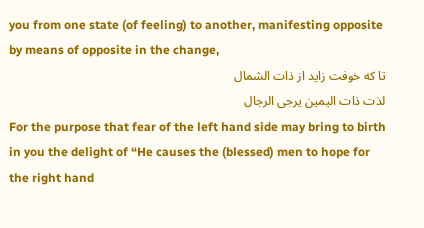you from one state (of feeling) to another, manifesting opposite by means of opposite in the change,
تا که خوفت زاید از ذات الشمال
لذت ذات الیمین یرجی الرجال
For the purpose that fear of the left hand side may bring to birth in you the delight of “He causes the (blessed) men to hope for the right hand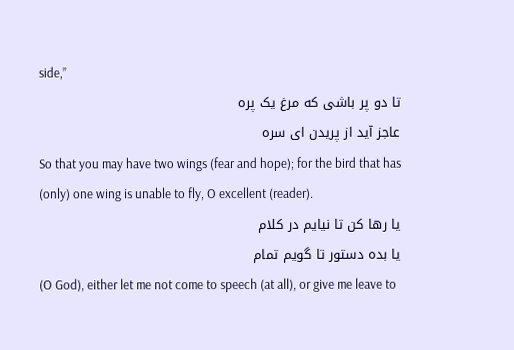side,”
تا دو پر باشی که مرغ یک پره
عاجز آید از پریدن ای سره
So that you may have two wings (fear and hope); for the bird that has (only) one wing is unable to fly, O excellent (reader).
یا رها کن تا نیایم در کلام
یا بده دستور تا گویم تمام
(O God), either let me not come to speech (at all), or give me leave to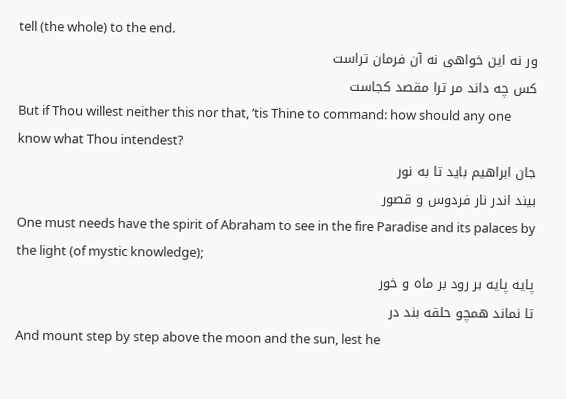tell (the whole) to the end.
ور نه این خواهی نه آن فرمان تراست
کس چه داند مر ترا مقصد کجاست
But if Thou willest neither this nor that, ’tis Thine to command: how should any one know what Thou intendest?
جان ابراهیم باید تا به نور
بیند اندر نار فردوس و قصور
One must needs have the spirit of Abraham to see in the fire Paradise and its palaces by the light (of mystic knowledge);
پایه پایه بر رود بر ماه و خور
تا نماند همچو حلقه بند در
And mount step by step above the moon and the sun, lest he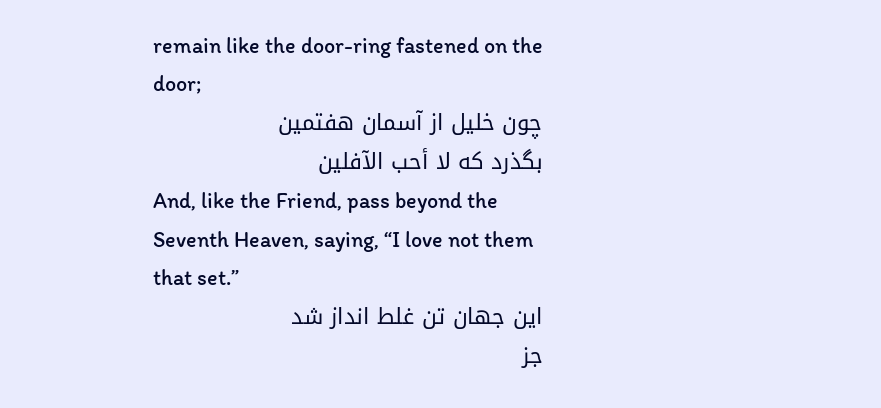remain like the door-ring fastened on the door;
چون خلیل از آسمان هفتمین
بگذرد که لا أحب الآفلین
And, like the Friend, pass beyond the Seventh Heaven, saying, “I love not them that set.”
این جهان تن غلط انداز شد
جز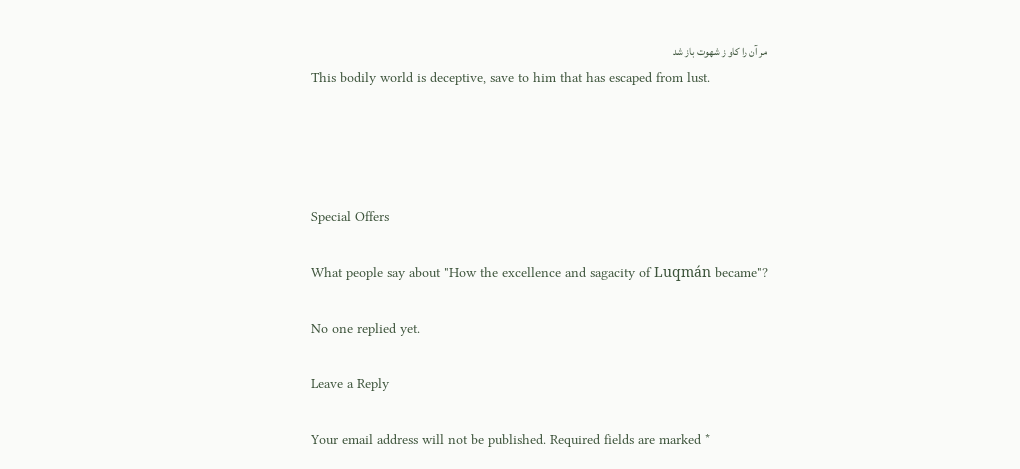مر آن را کاو ز شهوت باز شد
This bodily world is deceptive, save to him that has escaped from lust.




Special Offers

What people say about "How the excellence and sagacity of Luqmán became"?

No one replied yet.

Leave a Reply

Your email address will not be published. Required fields are marked *